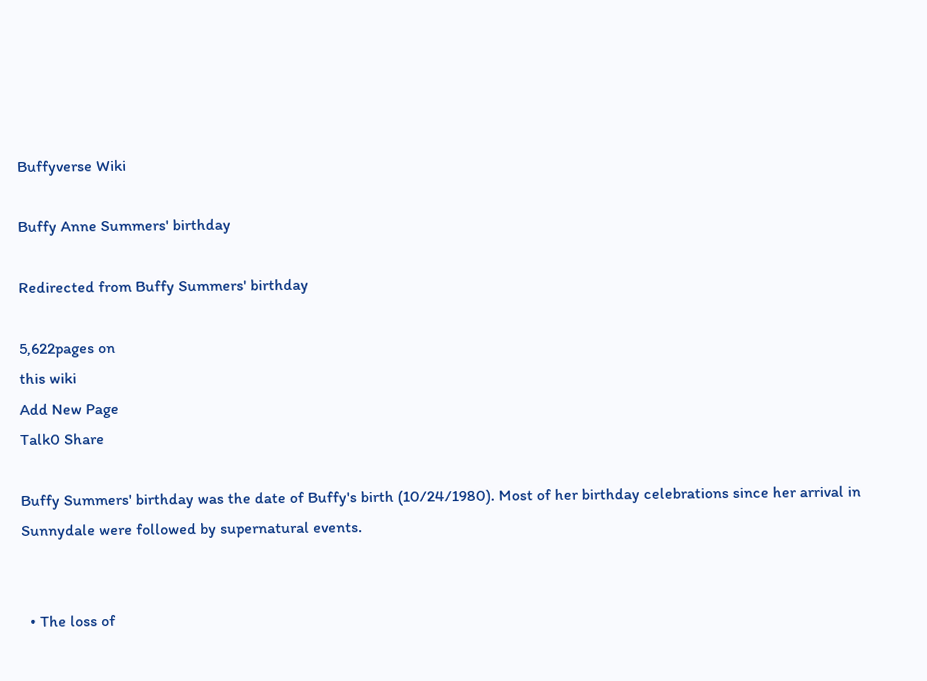Buffyverse Wiki

Buffy Anne Summers' birthday

Redirected from Buffy Summers' birthday

5,622pages on
this wiki
Add New Page
Talk0 Share

Buffy Summers' birthday was the date of Buffy's birth (10/24/1980). Most of her birthday celebrations since her arrival in Sunnydale were followed by supernatural events.


  • The loss of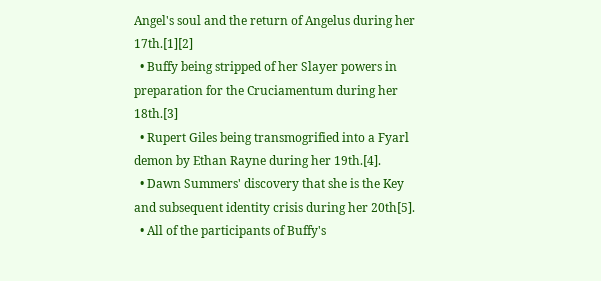Angel's soul and the return of Angelus during her 17th.[1][2]
  • Buffy being stripped of her Slayer powers in preparation for the Cruciamentum during her 18th.[3]
  • Rupert Giles being transmogrified into a Fyarl demon by Ethan Rayne during her 19th.[4].
  • Dawn Summers' discovery that she is the Key and subsequent identity crisis during her 20th[5].
  • All of the participants of Buffy's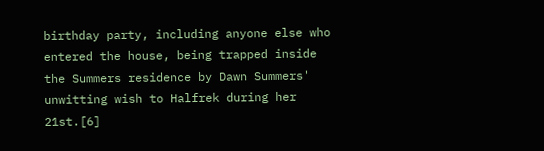birthday party, including anyone else who entered the house, being trapped inside the Summers residence by Dawn Summers' unwitting wish to Halfrek during her 21st.[6]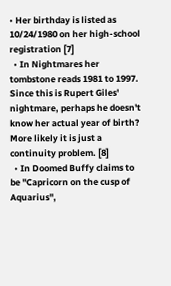• Her birthday is listed as 10/24/1980 on her high-school registration [7]
  • In Nightmares her tombstone reads 1981 to 1997. Since this is Rupert Giles' nightmare, perhaps he doesn't know her actual year of birth? More likely it is just a continuity problem. [8]
  • In Doomed Buffy claims to be "Capricorn on the cusp of Aquarius",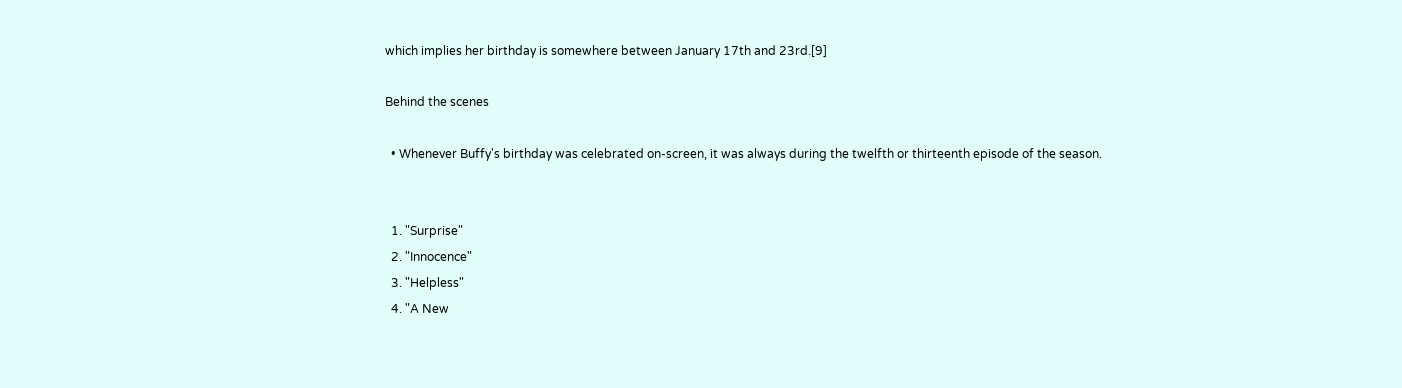which implies her birthday is somewhere between January 17th and 23rd.[9]

Behind the scenes

  • Whenever Buffy's birthday was celebrated on-screen, it was always during the twelfth or thirteenth episode of the season.


  1. "Surprise"
  2. "Innocence"
  3. "Helpless"
  4. "A New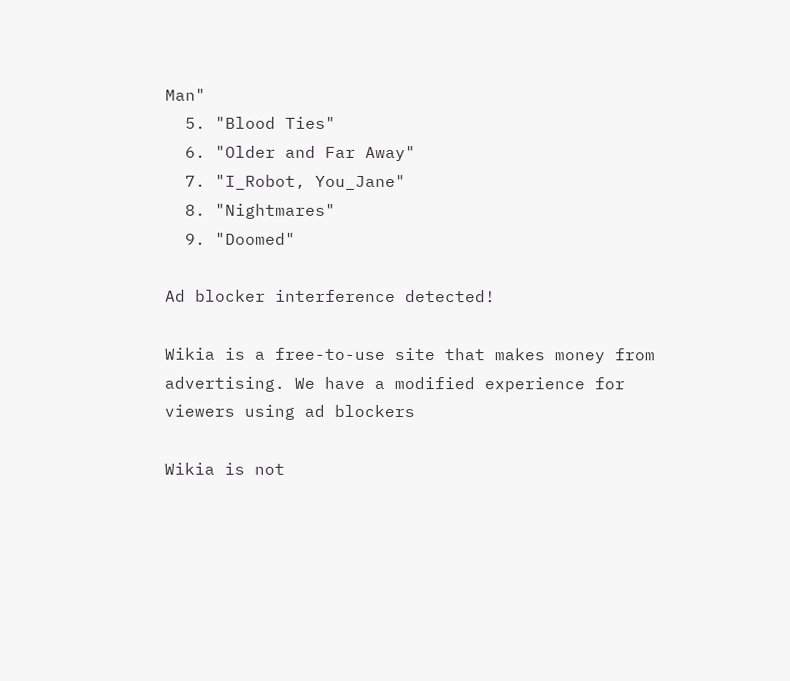Man"
  5. "Blood Ties"
  6. "Older and Far Away"
  7. "I_Robot, You_Jane"
  8. "Nightmares"
  9. "Doomed"

Ad blocker interference detected!

Wikia is a free-to-use site that makes money from advertising. We have a modified experience for viewers using ad blockers

Wikia is not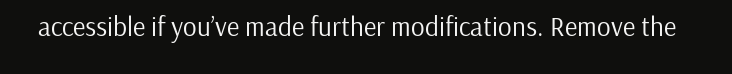accessible if you’ve made further modifications. Remove the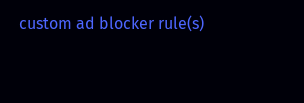custom ad blocker rule(s)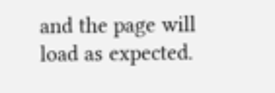and the page will load as expected.